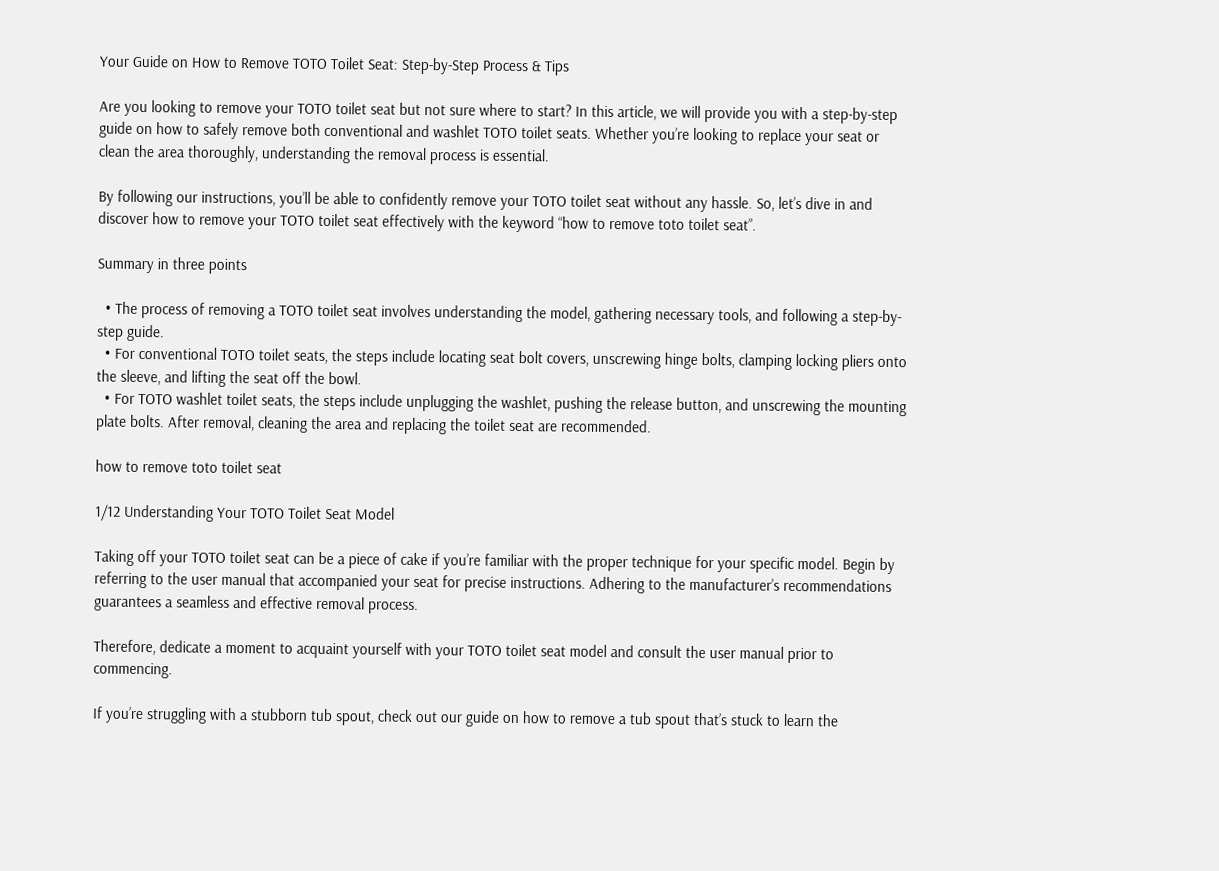Your Guide on How to Remove TOTO Toilet Seat: Step-by-Step Process & Tips

Are you looking to remove your TOTO toilet seat but not sure where to start? In this article, we will provide you with a step-by-step guide on how to safely remove both conventional and washlet TOTO toilet seats. Whether you’re looking to replace your seat or clean the area thoroughly, understanding the removal process is essential.

By following our instructions, you’ll be able to confidently remove your TOTO toilet seat without any hassle. So, let’s dive in and discover how to remove your TOTO toilet seat effectively with the keyword “how to remove toto toilet seat”.

Summary in three points

  • The process of removing a TOTO toilet seat involves understanding the model, gathering necessary tools, and following a step-by-step guide.
  • For conventional TOTO toilet seats, the steps include locating seat bolt covers, unscrewing hinge bolts, clamping locking pliers onto the sleeve, and lifting the seat off the bowl.
  • For TOTO washlet toilet seats, the steps include unplugging the washlet, pushing the release button, and unscrewing the mounting plate bolts. After removal, cleaning the area and replacing the toilet seat are recommended.

how to remove toto toilet seat

1/12 Understanding Your TOTO Toilet Seat Model

Taking off your TOTO toilet seat can be a piece of cake if you’re familiar with the proper technique for your specific model. Begin by referring to the user manual that accompanied your seat for precise instructions. Adhering to the manufacturer’s recommendations guarantees a seamless and effective removal process.

Therefore, dedicate a moment to acquaint yourself with your TOTO toilet seat model and consult the user manual prior to commencing.

If you’re struggling with a stubborn tub spout, check out our guide on how to remove a tub spout that’s stuck to learn the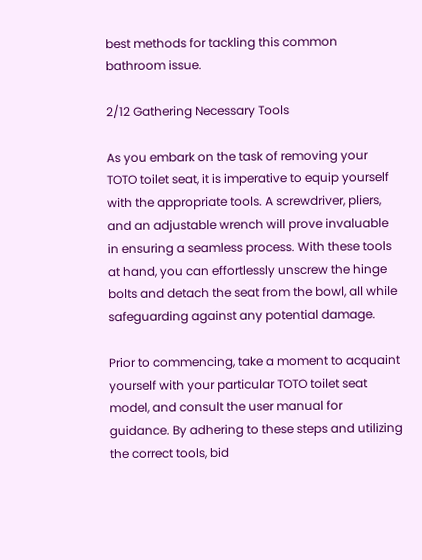best methods for tackling this common bathroom issue.

2/12 Gathering Necessary Tools

As you embark on the task of removing your TOTO toilet seat, it is imperative to equip yourself with the appropriate tools. A screwdriver, pliers, and an adjustable wrench will prove invaluable in ensuring a seamless process. With these tools at hand, you can effortlessly unscrew the hinge bolts and detach the seat from the bowl, all while safeguarding against any potential damage.

Prior to commencing, take a moment to acquaint yourself with your particular TOTO toilet seat model, and consult the user manual for guidance. By adhering to these steps and utilizing the correct tools, bid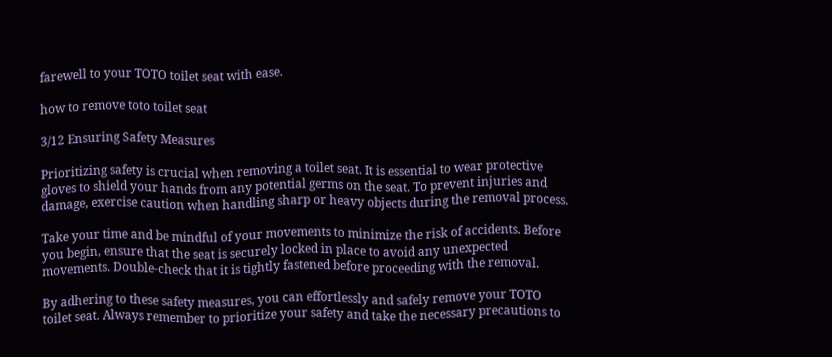farewell to your TOTO toilet seat with ease.

how to remove toto toilet seat

3/12 Ensuring Safety Measures

Prioritizing safety is crucial when removing a toilet seat. It is essential to wear protective gloves to shield your hands from any potential germs on the seat. To prevent injuries and damage, exercise caution when handling sharp or heavy objects during the removal process.

Take your time and be mindful of your movements to minimize the risk of accidents. Before you begin, ensure that the seat is securely locked in place to avoid any unexpected movements. Double-check that it is tightly fastened before proceeding with the removal.

By adhering to these safety measures, you can effortlessly and safely remove your TOTO toilet seat. Always remember to prioritize your safety and take the necessary precautions to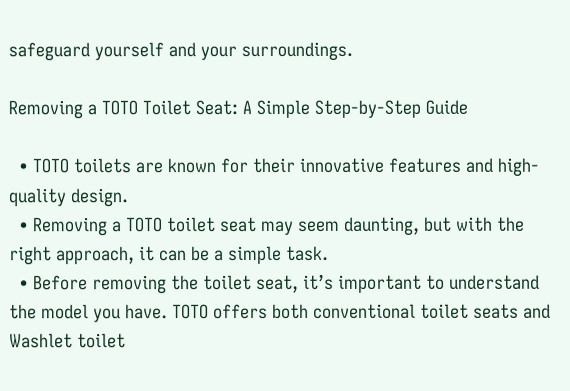safeguard yourself and your surroundings.

Removing a TOTO Toilet Seat: A Simple Step-by-Step Guide

  • TOTO toilets are known for their innovative features and high-quality design.
  • Removing a TOTO toilet seat may seem daunting, but with the right approach, it can be a simple task.
  • Before removing the toilet seat, it’s important to understand the model you have. TOTO offers both conventional toilet seats and Washlet toilet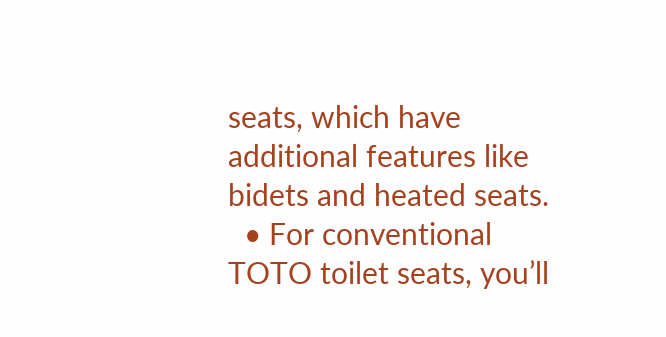seats, which have additional features like bidets and heated seats.
  • For conventional TOTO toilet seats, you’ll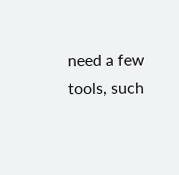need a few tools, such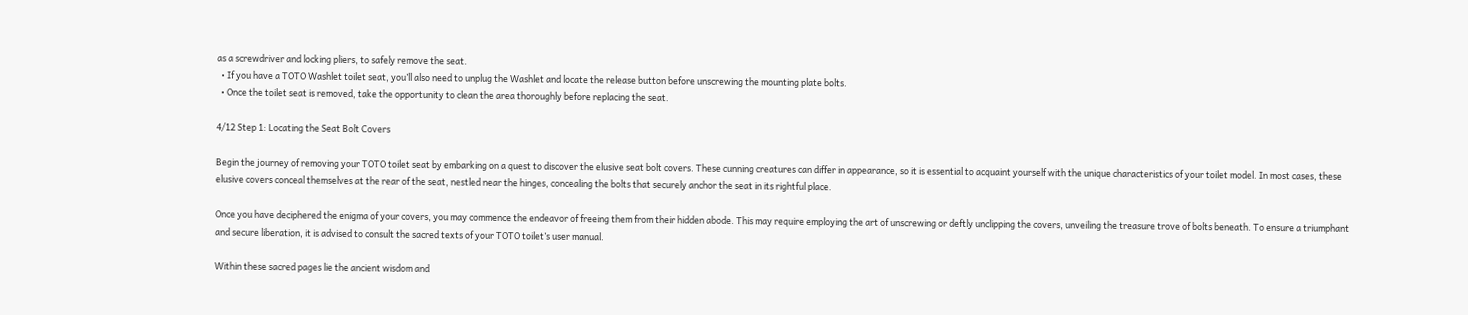as a screwdriver and locking pliers, to safely remove the seat.
  • If you have a TOTO Washlet toilet seat, you’ll also need to unplug the Washlet and locate the release button before unscrewing the mounting plate bolts.
  • Once the toilet seat is removed, take the opportunity to clean the area thoroughly before replacing the seat.

4/12 Step 1: Locating the Seat Bolt Covers

Begin the journey of removing your TOTO toilet seat by embarking on a quest to discover the elusive seat bolt covers. These cunning creatures can differ in appearance, so it is essential to acquaint yourself with the unique characteristics of your toilet model. In most cases, these elusive covers conceal themselves at the rear of the seat, nestled near the hinges, concealing the bolts that securely anchor the seat in its rightful place.

Once you have deciphered the enigma of your covers, you may commence the endeavor of freeing them from their hidden abode. This may require employing the art of unscrewing or deftly unclipping the covers, unveiling the treasure trove of bolts beneath. To ensure a triumphant and secure liberation, it is advised to consult the sacred texts of your TOTO toilet’s user manual.

Within these sacred pages lie the ancient wisdom and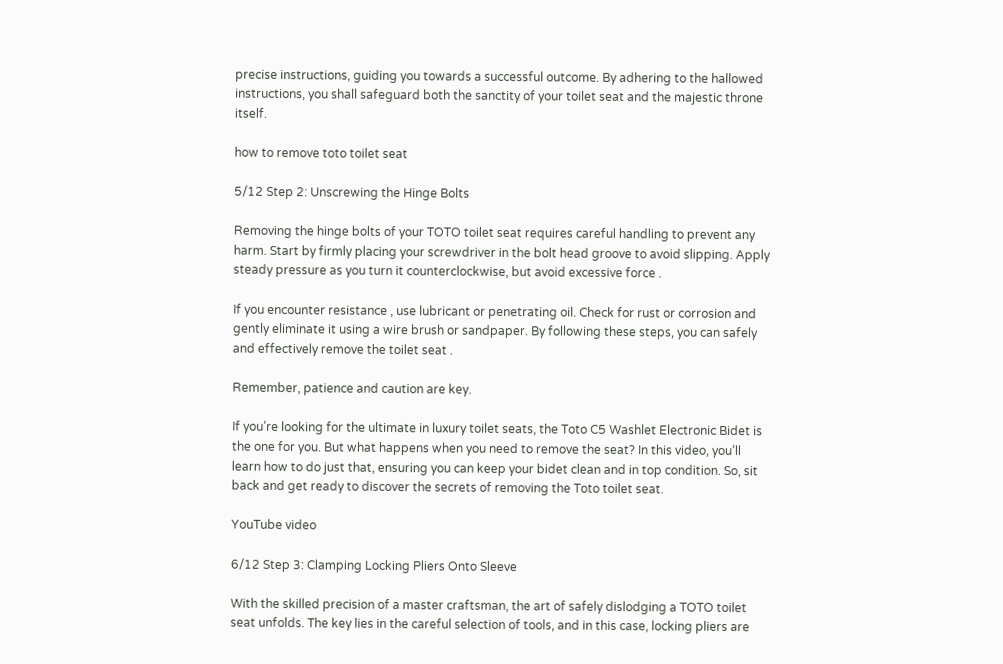precise instructions, guiding you towards a successful outcome. By adhering to the hallowed instructions, you shall safeguard both the sanctity of your toilet seat and the majestic throne itself.

how to remove toto toilet seat

5/12 Step 2: Unscrewing the Hinge Bolts

Removing the hinge bolts of your TOTO toilet seat requires careful handling to prevent any harm. Start by firmly placing your screwdriver in the bolt head groove to avoid slipping. Apply steady pressure as you turn it counterclockwise, but avoid excessive force .

If you encounter resistance , use lubricant or penetrating oil. Check for rust or corrosion and gently eliminate it using a wire brush or sandpaper. By following these steps, you can safely and effectively remove the toilet seat .

Remember, patience and caution are key.

If you’re looking for the ultimate in luxury toilet seats, the Toto C5 Washlet Electronic Bidet is the one for you. But what happens when you need to remove the seat? In this video, you’ll learn how to do just that, ensuring you can keep your bidet clean and in top condition. So, sit back and get ready to discover the secrets of removing the Toto toilet seat.

YouTube video

6/12 Step 3: Clamping Locking Pliers Onto Sleeve

With the skilled precision of a master craftsman, the art of safely dislodging a TOTO toilet seat unfolds. The key lies in the careful selection of tools, and in this case, locking pliers are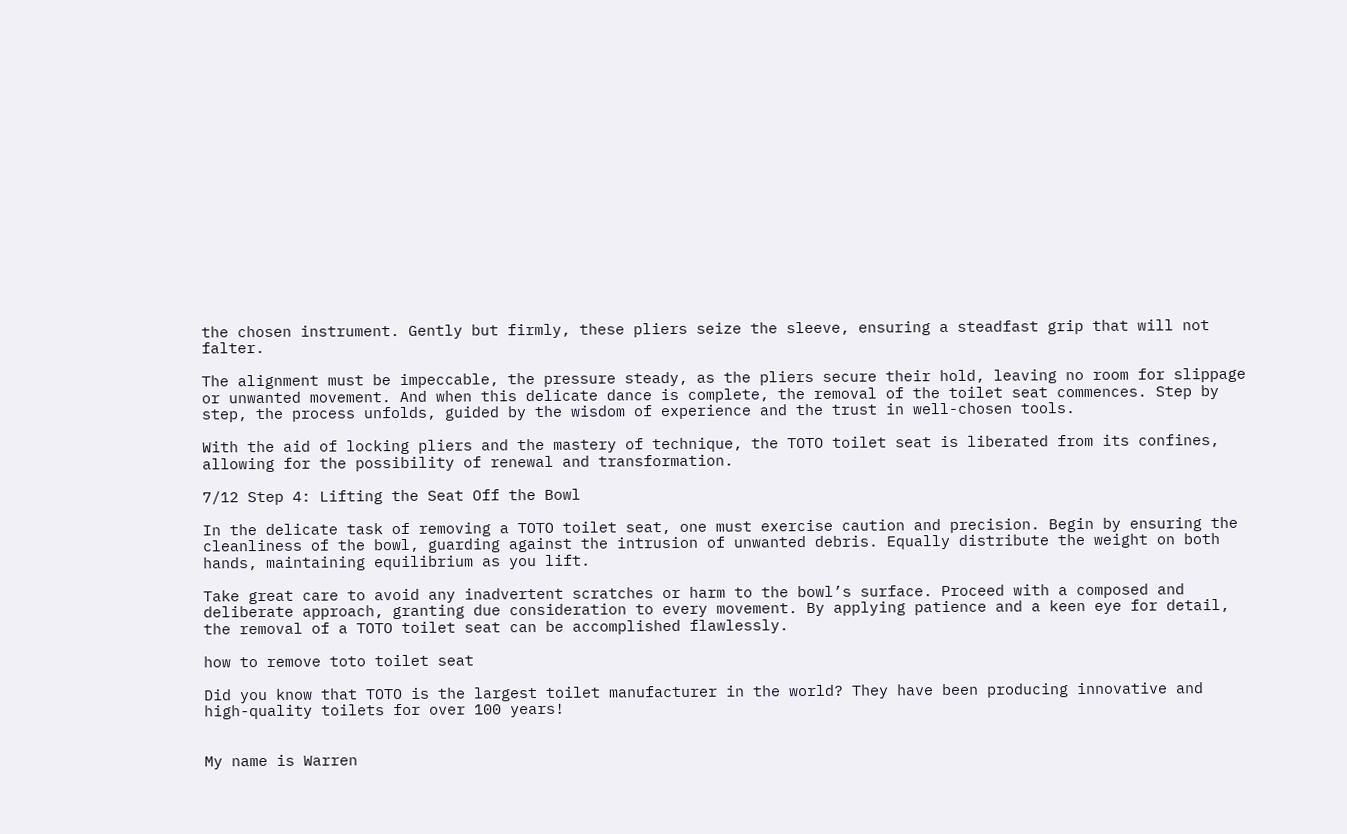the chosen instrument. Gently but firmly, these pliers seize the sleeve, ensuring a steadfast grip that will not falter.

The alignment must be impeccable, the pressure steady, as the pliers secure their hold, leaving no room for slippage or unwanted movement. And when this delicate dance is complete, the removal of the toilet seat commences. Step by step, the process unfolds, guided by the wisdom of experience and the trust in well-chosen tools.

With the aid of locking pliers and the mastery of technique, the TOTO toilet seat is liberated from its confines, allowing for the possibility of renewal and transformation.

7/12 Step 4: Lifting the Seat Off the Bowl

In the delicate task of removing a TOTO toilet seat, one must exercise caution and precision. Begin by ensuring the cleanliness of the bowl, guarding against the intrusion of unwanted debris. Equally distribute the weight on both hands, maintaining equilibrium as you lift.

Take great care to avoid any inadvertent scratches or harm to the bowl’s surface. Proceed with a composed and deliberate approach, granting due consideration to every movement. By applying patience and a keen eye for detail, the removal of a TOTO toilet seat can be accomplished flawlessly.

how to remove toto toilet seat

Did you know that TOTO is the largest toilet manufacturer in the world? They have been producing innovative and high-quality toilets for over 100 years!


My name is Warren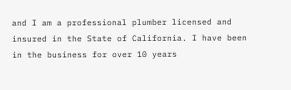and I am a professional plumber licensed and insured in the State of California. I have been in the business for over 10 years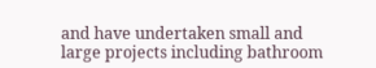and have undertaken small and large projects including bathroom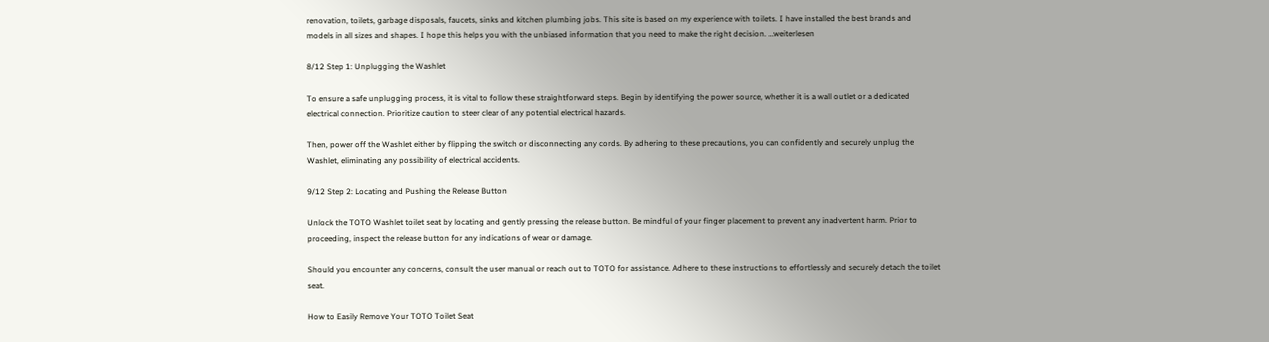renovation, toilets, garbage disposals, faucets, sinks and kitchen plumbing jobs. This site is based on my experience with toilets. I have installed the best brands and models in all sizes and shapes. I hope this helps you with the unbiased information that you need to make the right decision. …weiterlesen

8/12 Step 1: Unplugging the Washlet

To ensure a safe unplugging process, it is vital to follow these straightforward steps. Begin by identifying the power source, whether it is a wall outlet or a dedicated electrical connection. Prioritize caution to steer clear of any potential electrical hazards.

Then, power off the Washlet either by flipping the switch or disconnecting any cords. By adhering to these precautions, you can confidently and securely unplug the Washlet, eliminating any possibility of electrical accidents.

9/12 Step 2: Locating and Pushing the Release Button

Unlock the TOTO Washlet toilet seat by locating and gently pressing the release button. Be mindful of your finger placement to prevent any inadvertent harm. Prior to proceeding, inspect the release button for any indications of wear or damage.

Should you encounter any concerns, consult the user manual or reach out to TOTO for assistance. Adhere to these instructions to effortlessly and securely detach the toilet seat.

How to Easily Remove Your TOTO Toilet Seat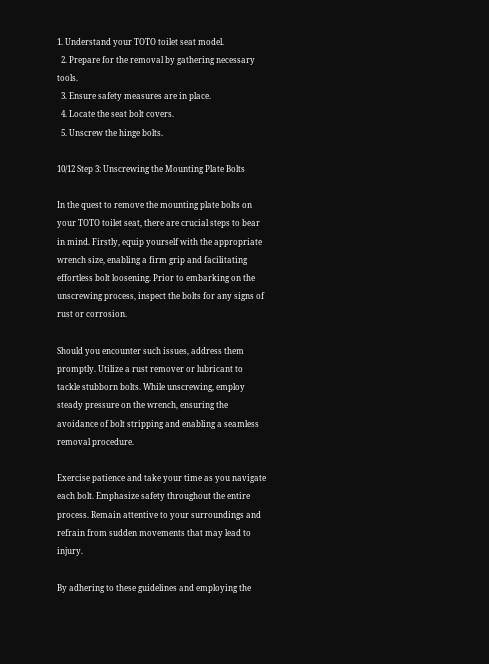1. Understand your TOTO toilet seat model.
  2. Prepare for the removal by gathering necessary tools.
  3. Ensure safety measures are in place.
  4. Locate the seat bolt covers.
  5. Unscrew the hinge bolts.

10/12 Step 3: Unscrewing the Mounting Plate Bolts

In the quest to remove the mounting plate bolts on your TOTO toilet seat, there are crucial steps to bear in mind. Firstly, equip yourself with the appropriate wrench size, enabling a firm grip and facilitating effortless bolt loosening. Prior to embarking on the unscrewing process, inspect the bolts for any signs of rust or corrosion.

Should you encounter such issues, address them promptly. Utilize a rust remover or lubricant to tackle stubborn bolts. While unscrewing, employ steady pressure on the wrench, ensuring the avoidance of bolt stripping and enabling a seamless removal procedure.

Exercise patience and take your time as you navigate each bolt. Emphasize safety throughout the entire process. Remain attentive to your surroundings and refrain from sudden movements that may lead to injury.

By adhering to these guidelines and employing the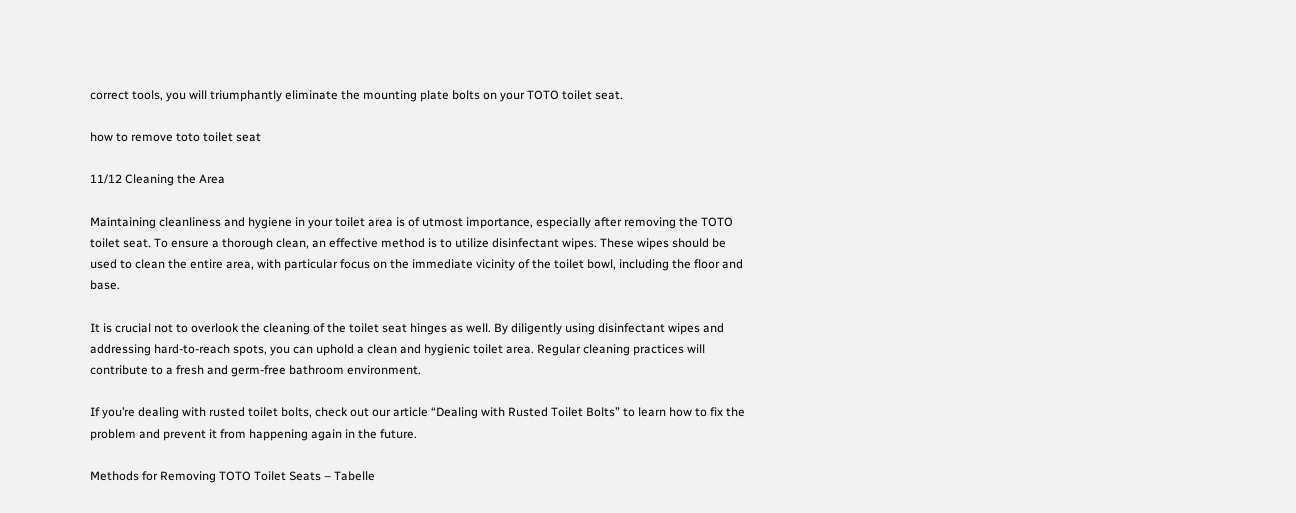correct tools, you will triumphantly eliminate the mounting plate bolts on your TOTO toilet seat.

how to remove toto toilet seat

11/12 Cleaning the Area

Maintaining cleanliness and hygiene in your toilet area is of utmost importance, especially after removing the TOTO toilet seat. To ensure a thorough clean, an effective method is to utilize disinfectant wipes. These wipes should be used to clean the entire area, with particular focus on the immediate vicinity of the toilet bowl, including the floor and base.

It is crucial not to overlook the cleaning of the toilet seat hinges as well. By diligently using disinfectant wipes and addressing hard-to-reach spots, you can uphold a clean and hygienic toilet area. Regular cleaning practices will contribute to a fresh and germ-free bathroom environment.

If you’re dealing with rusted toilet bolts, check out our article “Dealing with Rusted Toilet Bolts” to learn how to fix the problem and prevent it from happening again in the future.

Methods for Removing TOTO Toilet Seats – Tabelle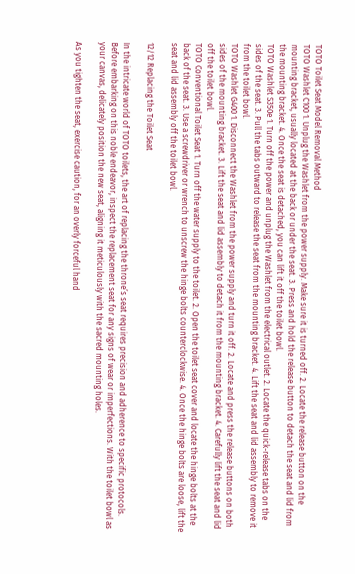TOTO Toilet Seat Model Removal Method
TOTO Washlet C100 1. Unplug the Washlet from the power supply. Make sure it is turned off. 2. Locate the release button on the mounting bracket, usually located at the back or under the seat. 3. Press and hold the release button to detach the seat and lid from the mounting bracket. 4. Once the seat is detached, you can lift it off the toilet bowl.
TOTO Washlet S350e 1. Turn off the power and unplug the Washlet from the electrical outlet. 2. Locate the quick-release tabs on the sides of the seat. 3. Pull the tabs outward to release the seat from the mounting bracket. 4. Lift the seat and lid assembly to remove it from the toilet bowl.
TOTO Washlet G400 1. Disconnect the Washlet from the power supply and turn it off. 2. Locate and press the release buttons on both sides of the mounting bracket. 3. Lift the seat and lid assembly to detach it from the mounting bracket. 4. Carefully lift the seat and lid off the toilet bowl.
TOTO Conventional Toilet Seat 1. Turn off the water supply to the toilet. 2. Open the toilet seat cover and locate the hinge bolts at the back of the seat. 3. Use a screwdriver or wrench to unscrew the hinge bolts counterclockwise. 4. Once the hinge bolts are loose, lift the seat and lid assembly off the toilet bowl.

12/12 Replacing the Toilet Seat

In the intricate world of TOTO toilets, the art of replacing the throne’s seat requires precision and adherence to specific protocols. Before embarking on this noble endeavor, inspect the replacement seat for any signs of wear or imperfections. With the toilet bowl as your canvas, delicately position the new seat, aligning it meticulously with the sacred mounting holes.

As you tighten the seat, exercise caution, for an overly forceful hand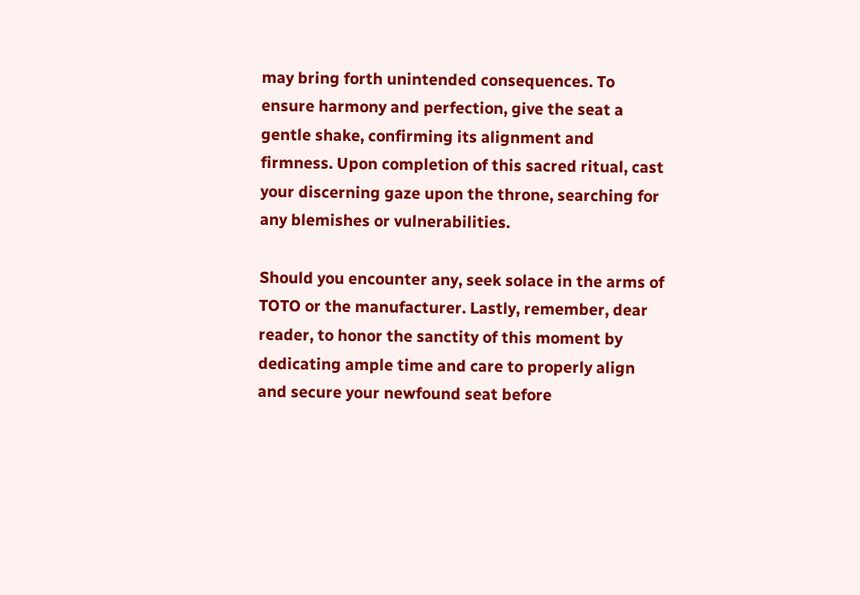may bring forth unintended consequences. To ensure harmony and perfection, give the seat a gentle shake, confirming its alignment and firmness. Upon completion of this sacred ritual, cast your discerning gaze upon the throne, searching for any blemishes or vulnerabilities.

Should you encounter any, seek solace in the arms of TOTO or the manufacturer. Lastly, remember, dear reader, to honor the sanctity of this moment by dedicating ample time and care to properly align and secure your newfound seat before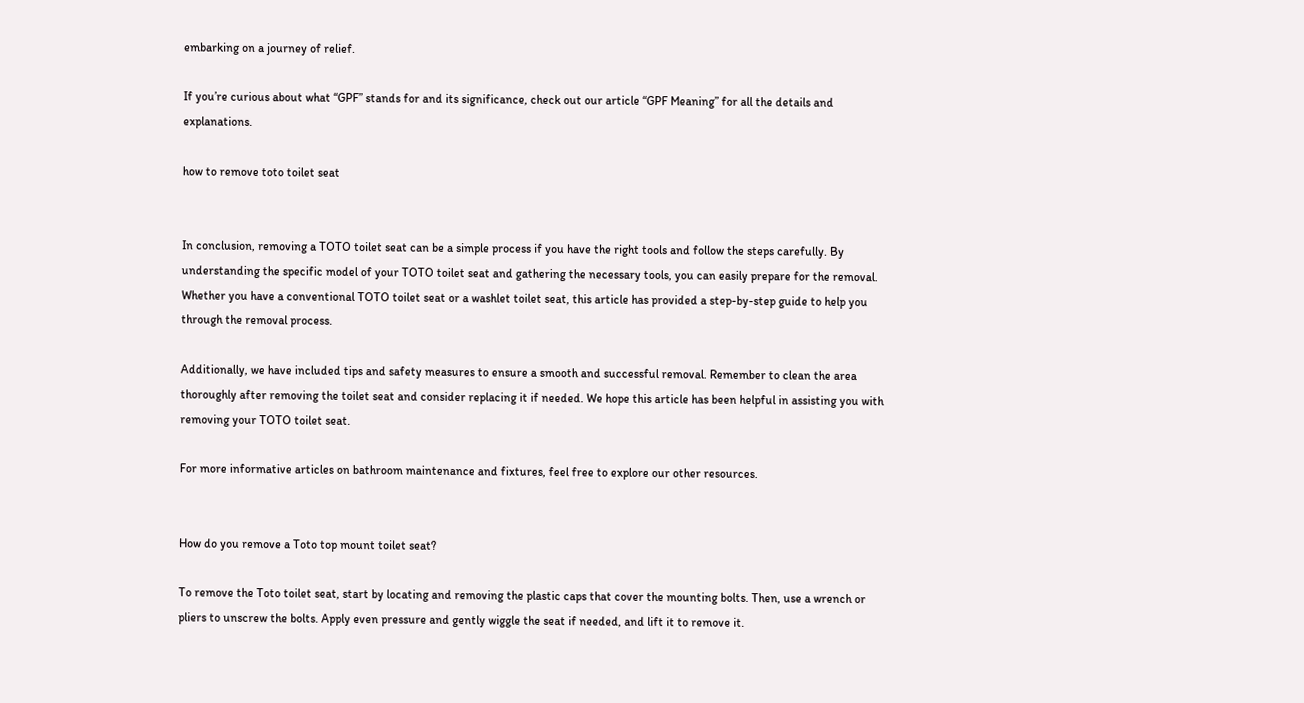embarking on a journey of relief.

If you’re curious about what “GPF” stands for and its significance, check out our article “GPF Meaning” for all the details and explanations.

how to remove toto toilet seat


In conclusion, removing a TOTO toilet seat can be a simple process if you have the right tools and follow the steps carefully. By understanding the specific model of your TOTO toilet seat and gathering the necessary tools, you can easily prepare for the removal. Whether you have a conventional TOTO toilet seat or a washlet toilet seat, this article has provided a step-by-step guide to help you through the removal process.

Additionally, we have included tips and safety measures to ensure a smooth and successful removal. Remember to clean the area thoroughly after removing the toilet seat and consider replacing it if needed. We hope this article has been helpful in assisting you with removing your TOTO toilet seat.

For more informative articles on bathroom maintenance and fixtures, feel free to explore our other resources.


How do you remove a Toto top mount toilet seat?

To remove the Toto toilet seat, start by locating and removing the plastic caps that cover the mounting bolts. Then, use a wrench or pliers to unscrew the bolts. Apply even pressure and gently wiggle the seat if needed, and lift it to remove it.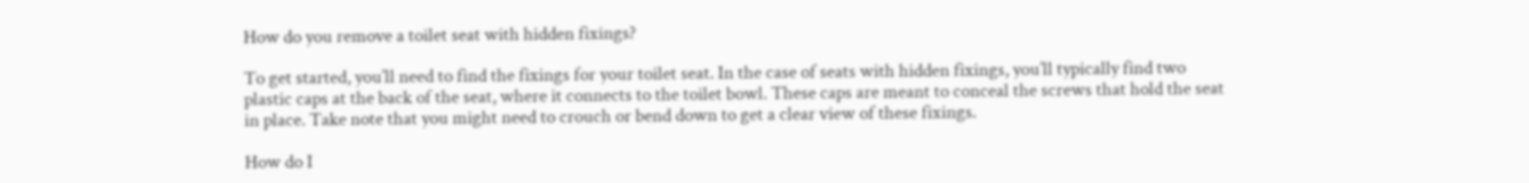How do you remove a toilet seat with hidden fixings?

To get started, you’ll need to find the fixings for your toilet seat. In the case of seats with hidden fixings, you’ll typically find two plastic caps at the back of the seat, where it connects to the toilet bowl. These caps are meant to conceal the screws that hold the seat in place. Take note that you might need to crouch or bend down to get a clear view of these fixings.

How do I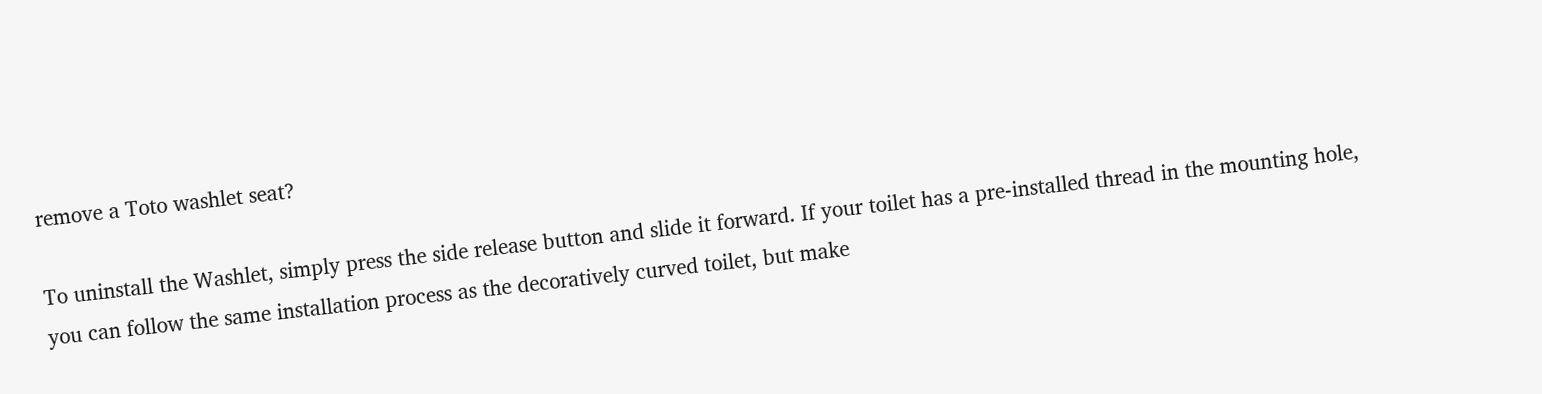remove a Toto washlet seat?

To uninstall the Washlet, simply press the side release button and slide it forward. If your toilet has a pre-installed thread in the mounting hole, you can follow the same installation process as the decoratively curved toilet, but make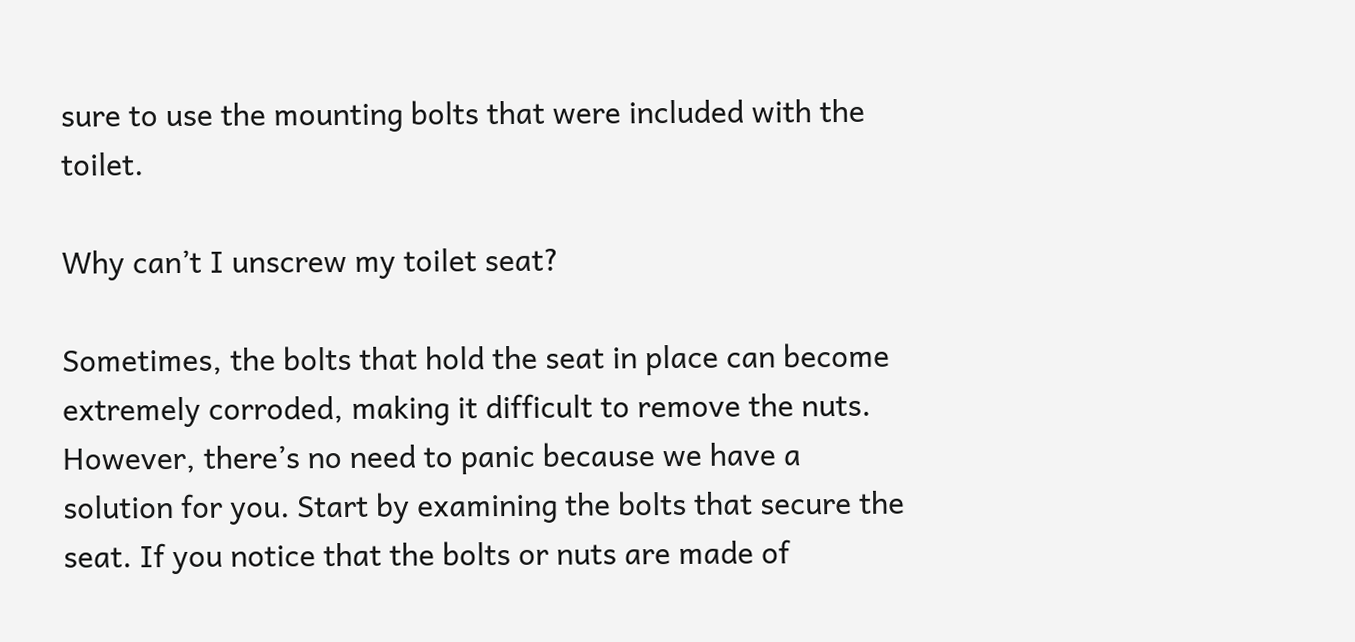sure to use the mounting bolts that were included with the toilet.

Why can’t I unscrew my toilet seat?

Sometimes, the bolts that hold the seat in place can become extremely corroded, making it difficult to remove the nuts. However, there’s no need to panic because we have a solution for you. Start by examining the bolts that secure the seat. If you notice that the bolts or nuts are made of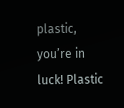plastic, you’re in luck! Plastic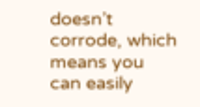doesn’t corrode, which means you can easily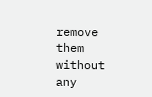remove them without any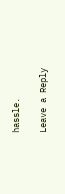hassle.

Leave a Reply